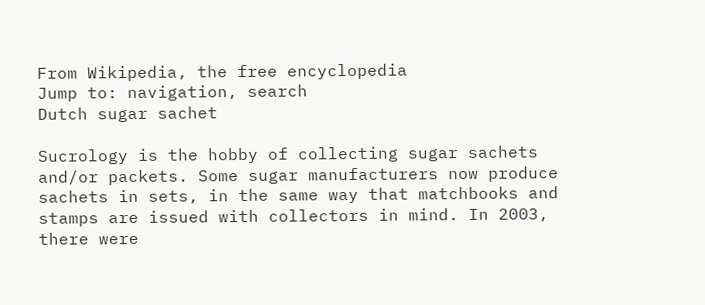From Wikipedia, the free encyclopedia
Jump to: navigation, search
Dutch sugar sachet

Sucrology is the hobby of collecting sugar sachets and/or packets. Some sugar manufacturers now produce sachets in sets, in the same way that matchbooks and stamps are issued with collectors in mind. In 2003, there were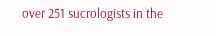over 251 sucrologists in the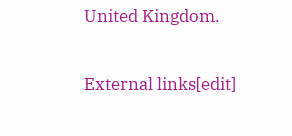United Kingdom.

External links[edit]